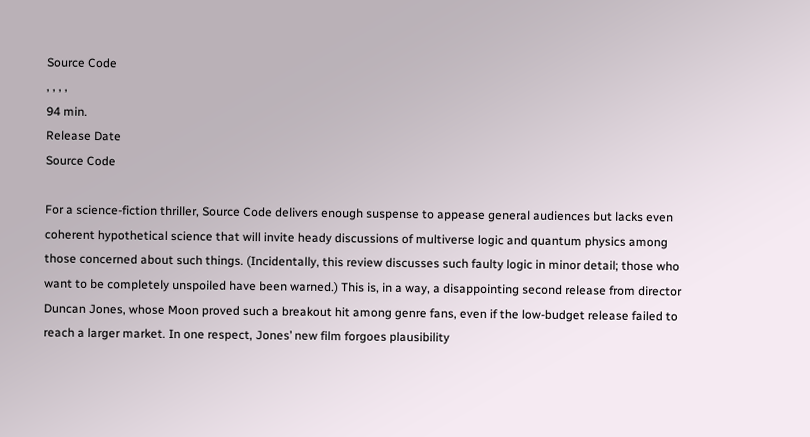Source Code
, , , ,
94 min.
Release Date
Source Code

For a science-fiction thriller, Source Code delivers enough suspense to appease general audiences but lacks even coherent hypothetical science that will invite heady discussions of multiverse logic and quantum physics among those concerned about such things. (Incidentally, this review discusses such faulty logic in minor detail; those who want to be completely unspoiled have been warned.) This is, in a way, a disappointing second release from director Duncan Jones, whose Moon proved such a breakout hit among genre fans, even if the low-budget release failed to reach a larger market. In one respect, Jones’ new film forgoes plausibility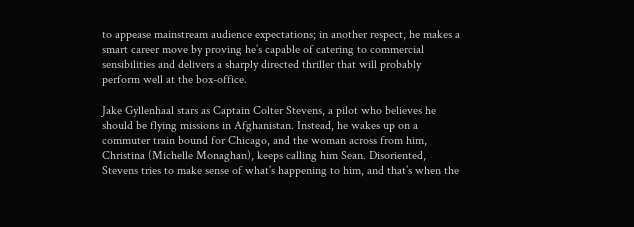to appease mainstream audience expectations; in another respect, he makes a smart career move by proving he’s capable of catering to commercial sensibilities and delivers a sharply directed thriller that will probably perform well at the box-office.

Jake Gyllenhaal stars as Captain Colter Stevens, a pilot who believes he should be flying missions in Afghanistan. Instead, he wakes up on a commuter train bound for Chicago, and the woman across from him, Christina (Michelle Monaghan), keeps calling him Sean. Disoriented, Stevens tries to make sense of what’s happening to him, and that’s when the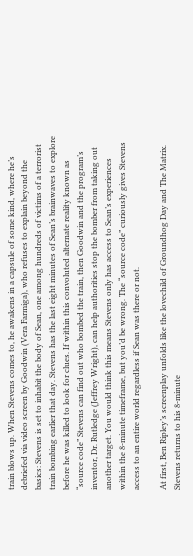train blows up. When Stevens comes to, he awakens in a capsule of some kind, where he’s debriefed via video screen by Goodwin (Vera Farmiga), who refuses to explain beyond the basics: Stevens is set to inhabit the body of Sean, one among hundreds of victims of a terrorist train bombing earlier that day. Stevens has the last eight minutes of Sean’s brainwaves to explore before he was killed to look for clues. If within this convoluted alternate reality known as “source code” Stevens can find out who bombed the train, then Goodwin and the program’s inventor, Dr. Rutledge (Jeffrey Wright), can help authorities stop the bomber from taking out another target. You would think this means Stevens only has access to Sean’s experiences within the 8-minute timeframe, but you’d be wrong. The “source code” curiously gives Stevens access to an entire world regardless if Sean was there or not.

At first, Ben Ripley’s screenplay unfolds like the lovechild of Groundhog Day and The Matrix. Stevens returns to his 8-minute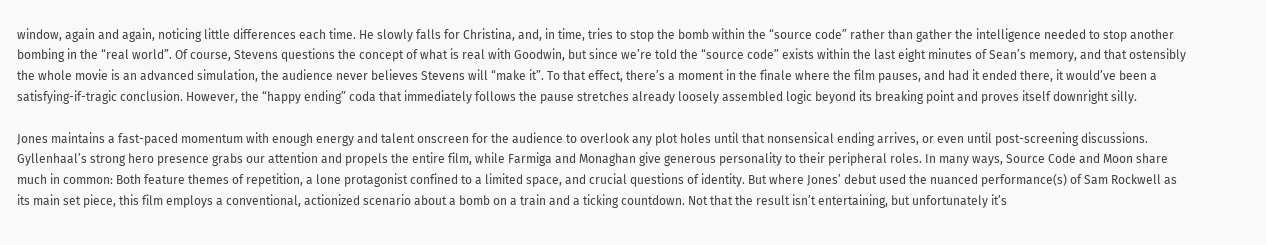window, again and again, noticing little differences each time. He slowly falls for Christina, and, in time, tries to stop the bomb within the “source code” rather than gather the intelligence needed to stop another bombing in the “real world”. Of course, Stevens questions the concept of what is real with Goodwin, but since we’re told the “source code” exists within the last eight minutes of Sean’s memory, and that ostensibly the whole movie is an advanced simulation, the audience never believes Stevens will “make it”. To that effect, there’s a moment in the finale where the film pauses, and had it ended there, it would’ve been a satisfying-if-tragic conclusion. However, the “happy ending” coda that immediately follows the pause stretches already loosely assembled logic beyond its breaking point and proves itself downright silly.

Jones maintains a fast-paced momentum with enough energy and talent onscreen for the audience to overlook any plot holes until that nonsensical ending arrives, or even until post-screening discussions. Gyllenhaal’s strong hero presence grabs our attention and propels the entire film, while Farmiga and Monaghan give generous personality to their peripheral roles. In many ways, Source Code and Moon share much in common: Both feature themes of repetition, a lone protagonist confined to a limited space, and crucial questions of identity. But where Jones’ debut used the nuanced performance(s) of Sam Rockwell as its main set piece, this film employs a conventional, actionized scenario about a bomb on a train and a ticking countdown. Not that the result isn’t entertaining, but unfortunately it’s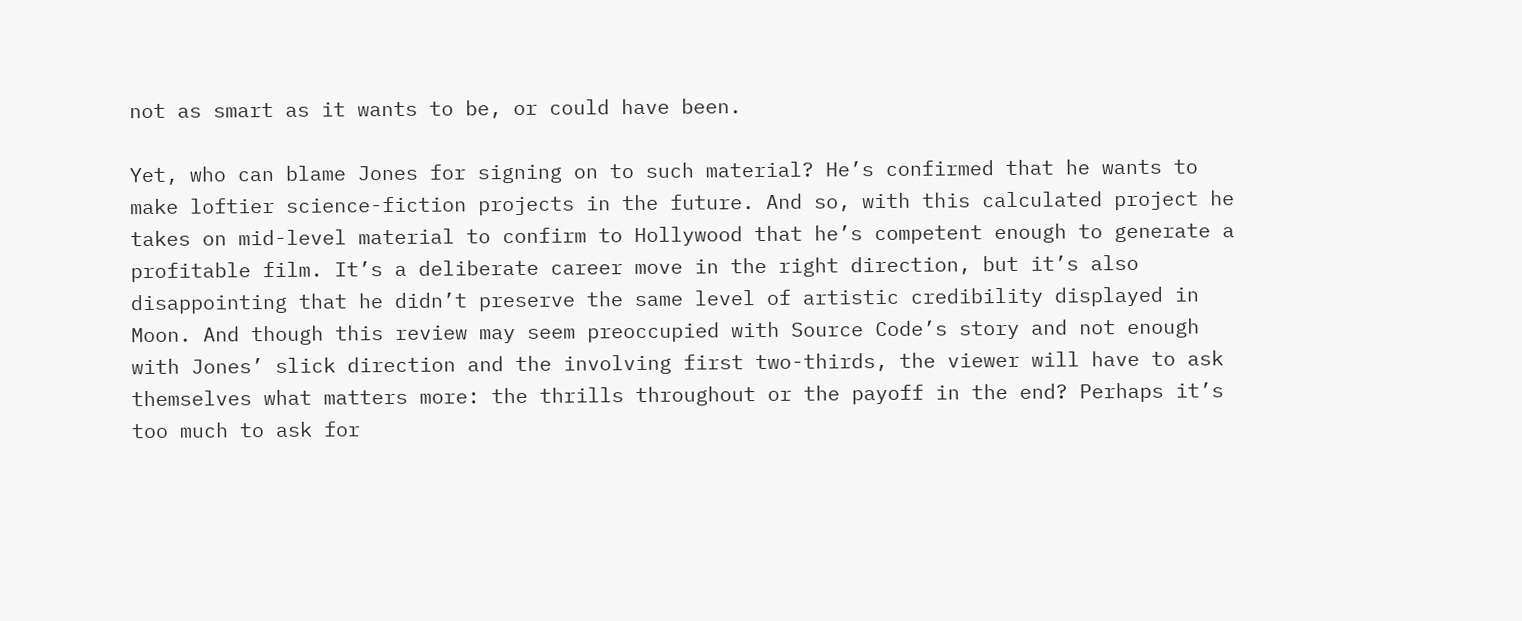not as smart as it wants to be, or could have been.

Yet, who can blame Jones for signing on to such material? He’s confirmed that he wants to make loftier science-fiction projects in the future. And so, with this calculated project he takes on mid-level material to confirm to Hollywood that he’s competent enough to generate a profitable film. It’s a deliberate career move in the right direction, but it’s also disappointing that he didn’t preserve the same level of artistic credibility displayed in Moon. And though this review may seem preoccupied with Source Code’s story and not enough with Jones’ slick direction and the involving first two-thirds, the viewer will have to ask themselves what matters more: the thrills throughout or the payoff in the end? Perhaps it’s too much to ask for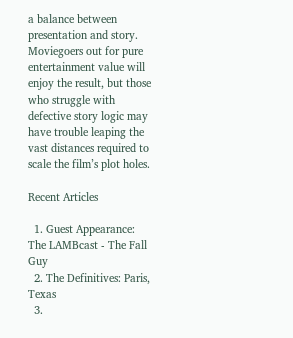a balance between presentation and story. Moviegoers out for pure entertainment value will enjoy the result, but those who struggle with defective story logic may have trouble leaping the vast distances required to scale the film’s plot holes.

Recent Articles

  1. Guest Appearance: The LAMBcast - The Fall Guy
  2. The Definitives: Paris, Texas
  3.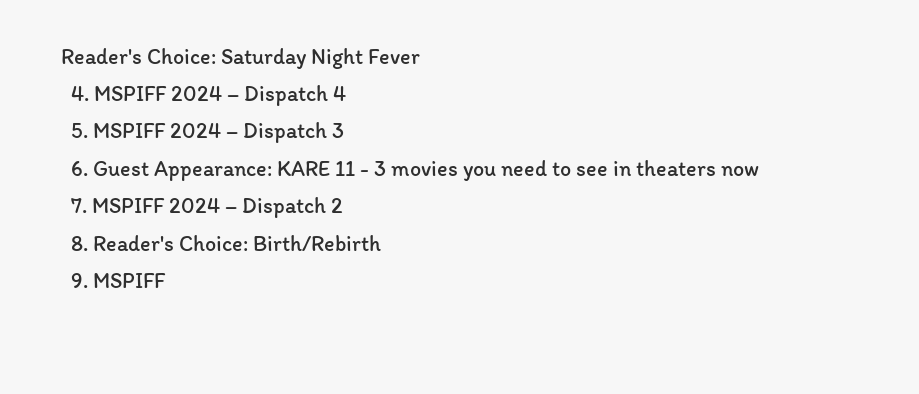Reader's Choice: Saturday Night Fever
  4. MSPIFF 2024 – Dispatch 4
  5. MSPIFF 2024 – Dispatch 3
  6. Guest Appearance: KARE 11 - 3 movies you need to see in theaters now
  7. MSPIFF 2024 – Dispatch 2
  8. Reader's Choice: Birth/Rebirth
  9. MSPIFF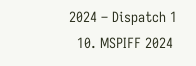2024 – Dispatch 1
  10. MSPIFF 2024